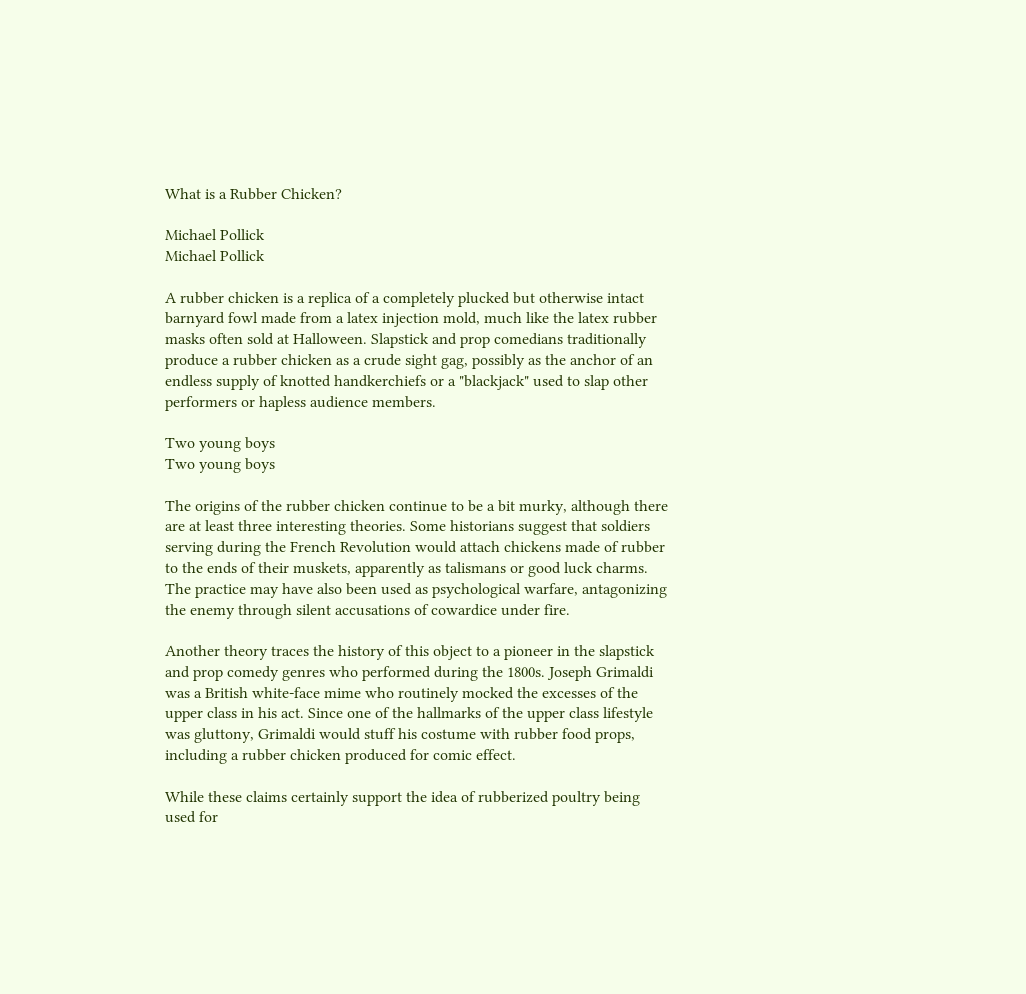What is a Rubber Chicken?

Michael Pollick
Michael Pollick

A rubber chicken is a replica of a completely plucked but otherwise intact barnyard fowl made from a latex injection mold, much like the latex rubber masks often sold at Halloween. Slapstick and prop comedians traditionally produce a rubber chicken as a crude sight gag, possibly as the anchor of an endless supply of knotted handkerchiefs or a "blackjack" used to slap other performers or hapless audience members.

Two young boys
Two young boys

The origins of the rubber chicken continue to be a bit murky, although there are at least three interesting theories. Some historians suggest that soldiers serving during the French Revolution would attach chickens made of rubber to the ends of their muskets, apparently as talismans or good luck charms. The practice may have also been used as psychological warfare, antagonizing the enemy through silent accusations of cowardice under fire.

Another theory traces the history of this object to a pioneer in the slapstick and prop comedy genres who performed during the 1800s. Joseph Grimaldi was a British white-face mime who routinely mocked the excesses of the upper class in his act. Since one of the hallmarks of the upper class lifestyle was gluttony, Grimaldi would stuff his costume with rubber food props, including a rubber chicken produced for comic effect.

While these claims certainly support the idea of rubberized poultry being used for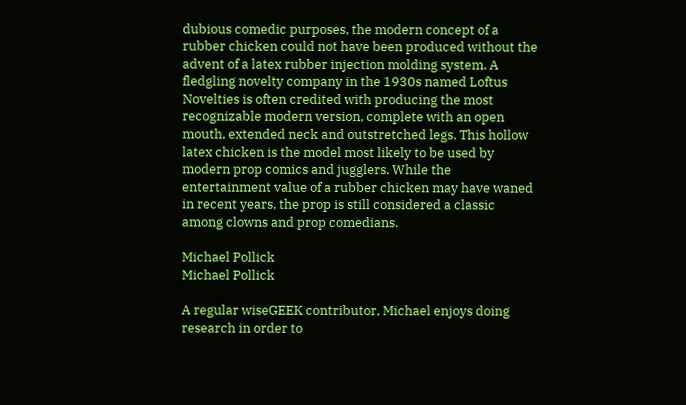dubious comedic purposes, the modern concept of a rubber chicken could not have been produced without the advent of a latex rubber injection molding system. A fledgling novelty company in the 1930s named Loftus Novelties is often credited with producing the most recognizable modern version, complete with an open mouth, extended neck and outstretched legs. This hollow latex chicken is the model most likely to be used by modern prop comics and jugglers. While the entertainment value of a rubber chicken may have waned in recent years, the prop is still considered a classic among clowns and prop comedians.

Michael Pollick
Michael Pollick

A regular wiseGEEK contributor, Michael enjoys doing research in order to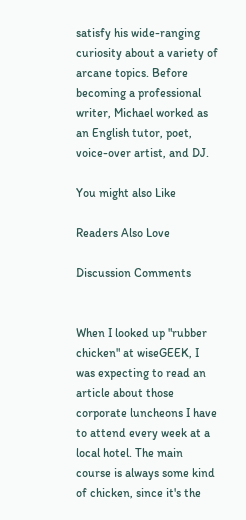satisfy his wide-ranging curiosity about a variety of arcane topics. Before becoming a professional writer, Michael worked as an English tutor, poet, voice-over artist, and DJ.

You might also Like

Readers Also Love

Discussion Comments


When I looked up "rubber chicken" at wiseGEEK, I was expecting to read an article about those corporate luncheons I have to attend every week at a local hotel. The main course is always some kind of chicken, since it's the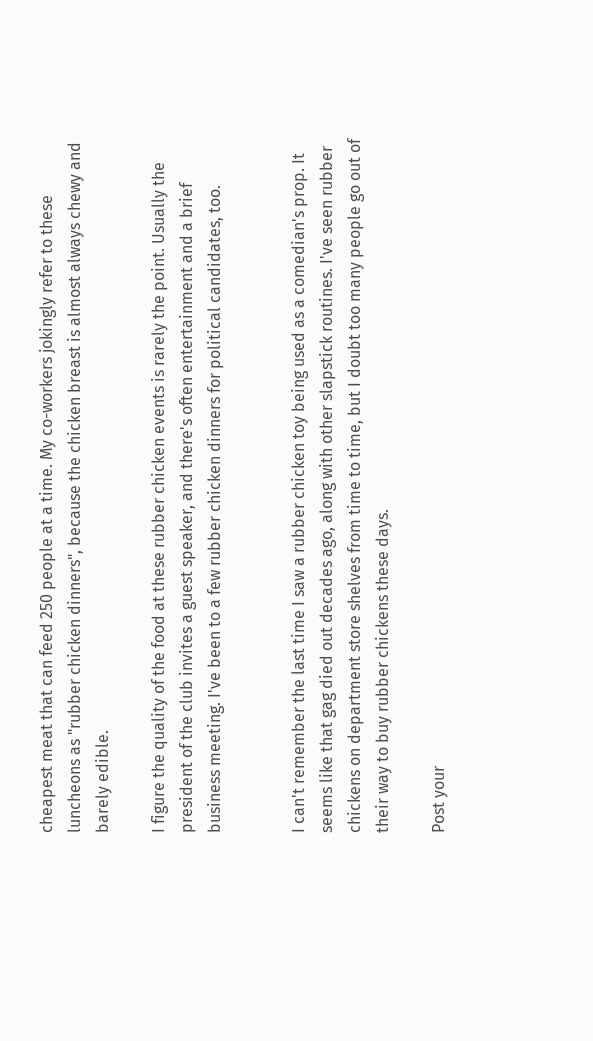cheapest meat that can feed 250 people at a time. My co-workers jokingly refer to these luncheons as "rubber chicken dinners", because the chicken breast is almost always chewy and barely edible.

I figure the quality of the food at these rubber chicken events is rarely the point. Usually the president of the club invites a guest speaker, and there's often entertainment and a brief business meeting. I've been to a few rubber chicken dinners for political candidates, too.


I can't remember the last time I saw a rubber chicken toy being used as a comedian's prop. It seems like that gag died out decades ago, along with other slapstick routines. I've seen rubber chickens on department store shelves from time to time, but I doubt too many people go out of their way to buy rubber chickens these days.

Post your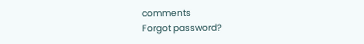comments
Forgot password?